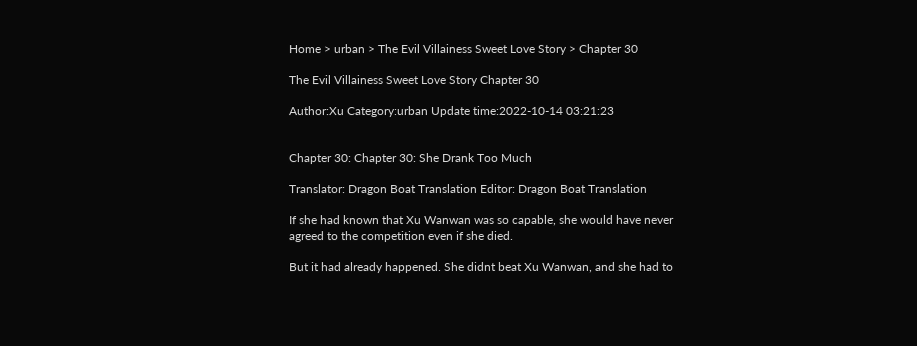Home > urban > The Evil Villainess Sweet Love Story > Chapter 30

The Evil Villainess Sweet Love Story Chapter 30

Author:Xu Category:urban Update time:2022-10-14 03:21:23


Chapter 30: Chapter 30: She Drank Too Much

Translator: Dragon Boat Translation Editor: Dragon Boat Translation

If she had known that Xu Wanwan was so capable, she would have never agreed to the competition even if she died.

But it had already happened. She didnt beat Xu Wanwan, and she had to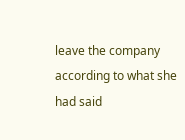leave the company according to what she had said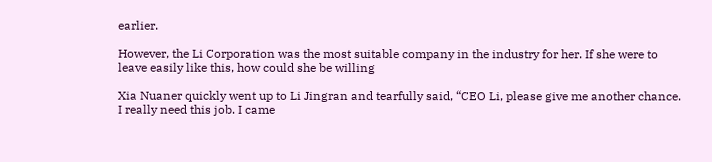earlier.

However, the Li Corporation was the most suitable company in the industry for her. If she were to leave easily like this, how could she be willing

Xia Nuaner quickly went up to Li Jingran and tearfully said, “CEO Li, please give me another chance. I really need this job. I came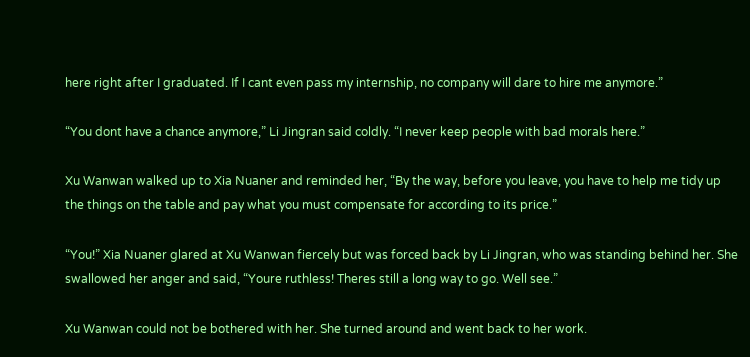here right after I graduated. If I cant even pass my internship, no company will dare to hire me anymore.”

“You dont have a chance anymore,” Li Jingran said coldly. “I never keep people with bad morals here.”

Xu Wanwan walked up to Xia Nuaner and reminded her, “By the way, before you leave, you have to help me tidy up the things on the table and pay what you must compensate for according to its price.”

“You!” Xia Nuaner glared at Xu Wanwan fiercely but was forced back by Li Jingran, who was standing behind her. She swallowed her anger and said, “Youre ruthless! Theres still a long way to go. Well see.”

Xu Wanwan could not be bothered with her. She turned around and went back to her work.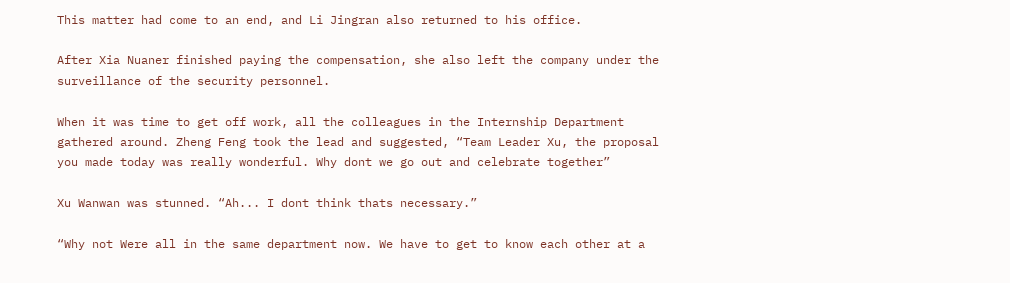This matter had come to an end, and Li Jingran also returned to his office.

After Xia Nuaner finished paying the compensation, she also left the company under the surveillance of the security personnel.

When it was time to get off work, all the colleagues in the Internship Department gathered around. Zheng Feng took the lead and suggested, “Team Leader Xu, the proposal you made today was really wonderful. Why dont we go out and celebrate together”

Xu Wanwan was stunned. “Ah... I dont think thats necessary.”

“Why not Were all in the same department now. We have to get to know each other at a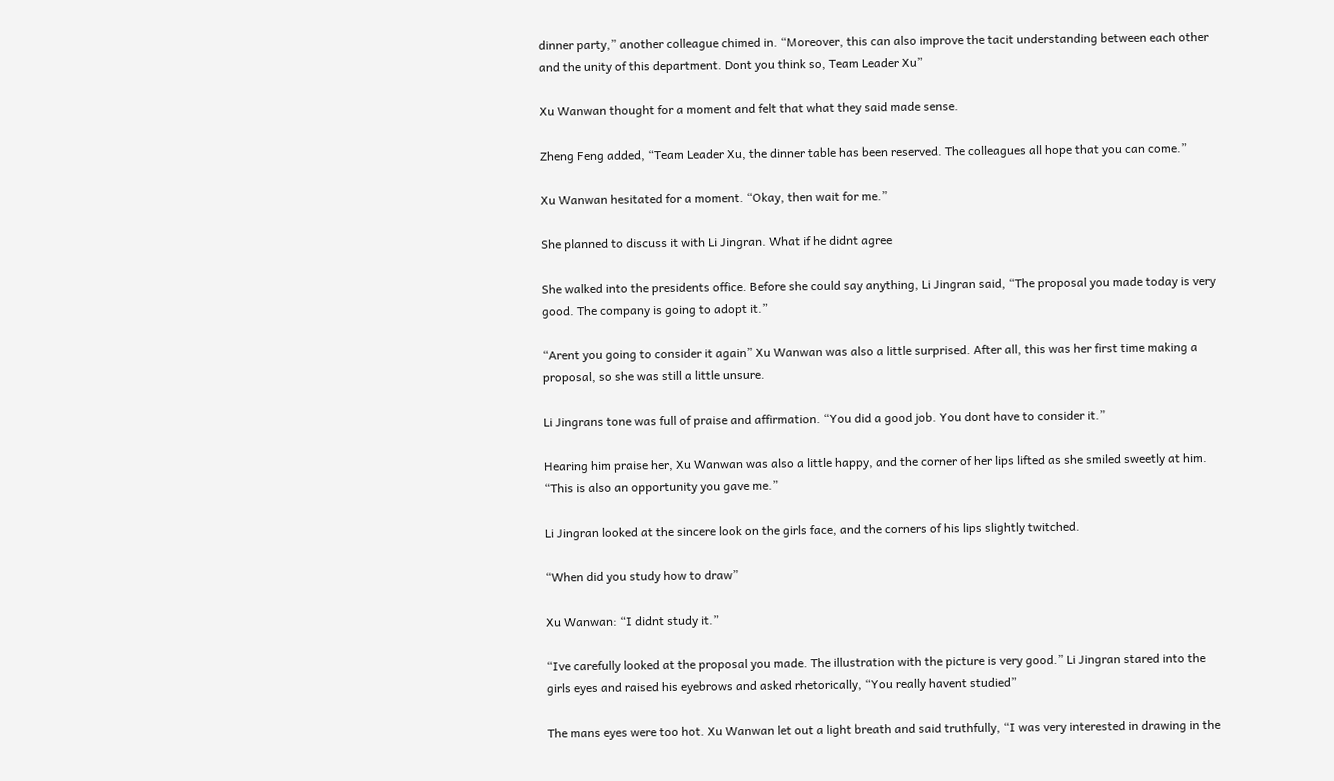dinner party,” another colleague chimed in. “Moreover, this can also improve the tacit understanding between each other and the unity of this department. Dont you think so, Team Leader Xu”

Xu Wanwan thought for a moment and felt that what they said made sense.

Zheng Feng added, “Team Leader Xu, the dinner table has been reserved. The colleagues all hope that you can come.”

Xu Wanwan hesitated for a moment. “Okay, then wait for me.”

She planned to discuss it with Li Jingran. What if he didnt agree

She walked into the presidents office. Before she could say anything, Li Jingran said, “The proposal you made today is very good. The company is going to adopt it.”

“Arent you going to consider it again” Xu Wanwan was also a little surprised. After all, this was her first time making a proposal, so she was still a little unsure.

Li Jingrans tone was full of praise and affirmation. “You did a good job. You dont have to consider it.”

Hearing him praise her, Xu Wanwan was also a little happy, and the corner of her lips lifted as she smiled sweetly at him. “This is also an opportunity you gave me.”

Li Jingran looked at the sincere look on the girls face, and the corners of his lips slightly twitched.

“When did you study how to draw”

Xu Wanwan: “I didnt study it.”

“Ive carefully looked at the proposal you made. The illustration with the picture is very good.” Li Jingran stared into the girls eyes and raised his eyebrows and asked rhetorically, “You really havent studied”

The mans eyes were too hot. Xu Wanwan let out a light breath and said truthfully, “I was very interested in drawing in the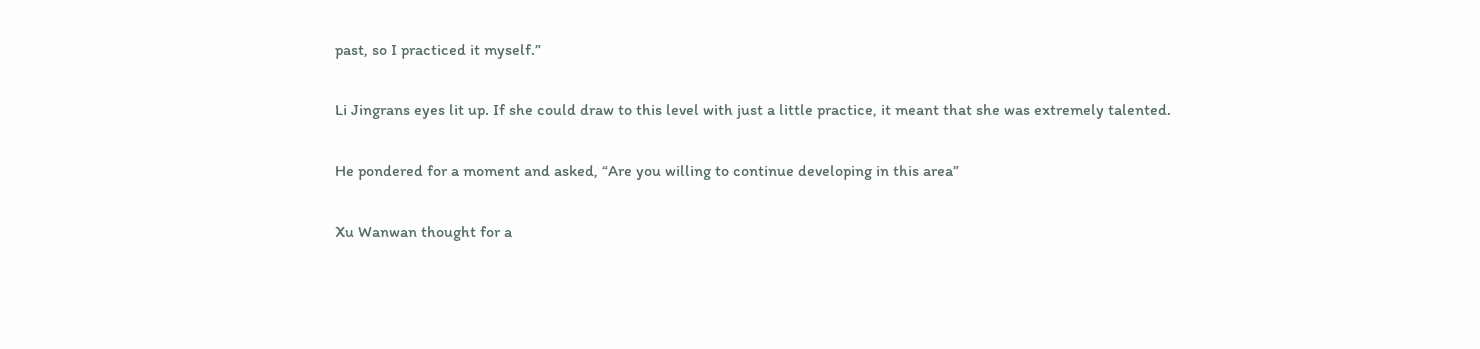past, so I practiced it myself.”

Li Jingrans eyes lit up. If she could draw to this level with just a little practice, it meant that she was extremely talented.

He pondered for a moment and asked, “Are you willing to continue developing in this area”

Xu Wanwan thought for a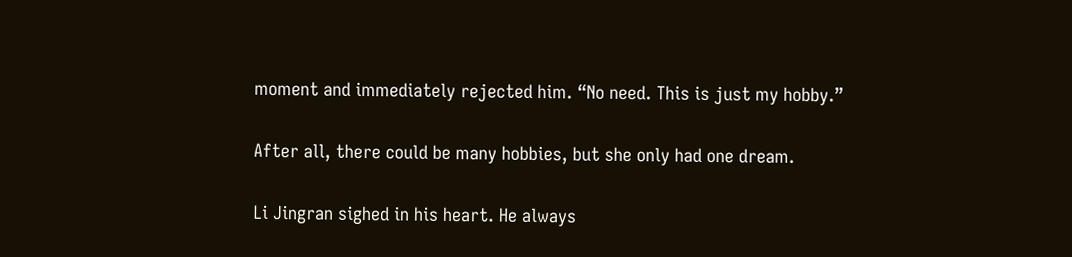moment and immediately rejected him. “No need. This is just my hobby.”

After all, there could be many hobbies, but she only had one dream.

Li Jingran sighed in his heart. He always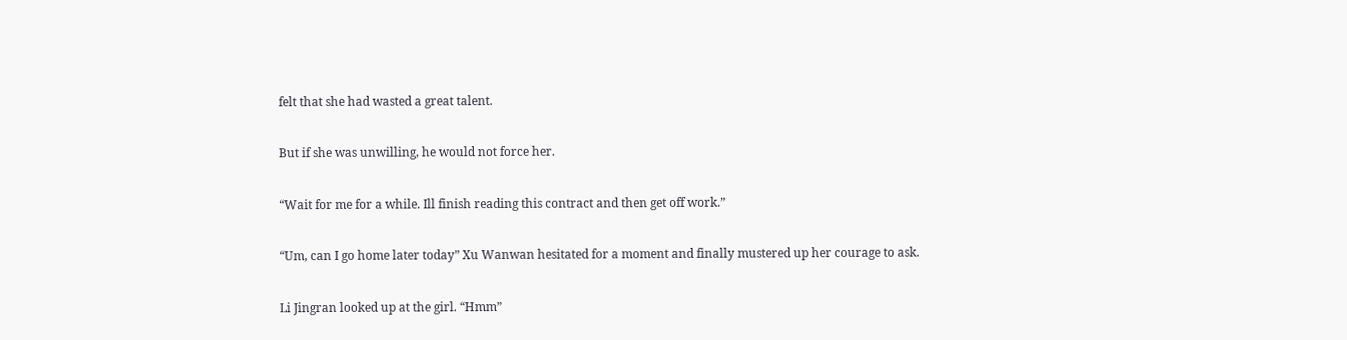felt that she had wasted a great talent.

But if she was unwilling, he would not force her.

“Wait for me for a while. Ill finish reading this contract and then get off work.”

“Um, can I go home later today” Xu Wanwan hesitated for a moment and finally mustered up her courage to ask.

Li Jingran looked up at the girl. “Hmm”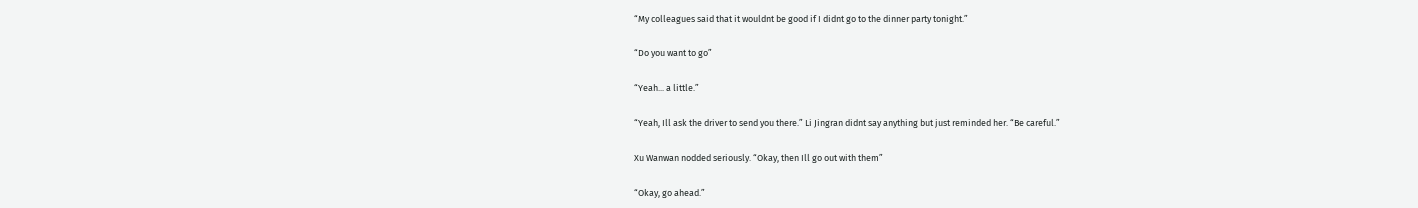“My colleagues said that it wouldnt be good if I didnt go to the dinner party tonight.”

“Do you want to go”

“Yeah... a little.”

“Yeah, Ill ask the driver to send you there.” Li Jingran didnt say anything but just reminded her. “Be careful.”

Xu Wanwan nodded seriously. “Okay, then Ill go out with them”

“Okay, go ahead.”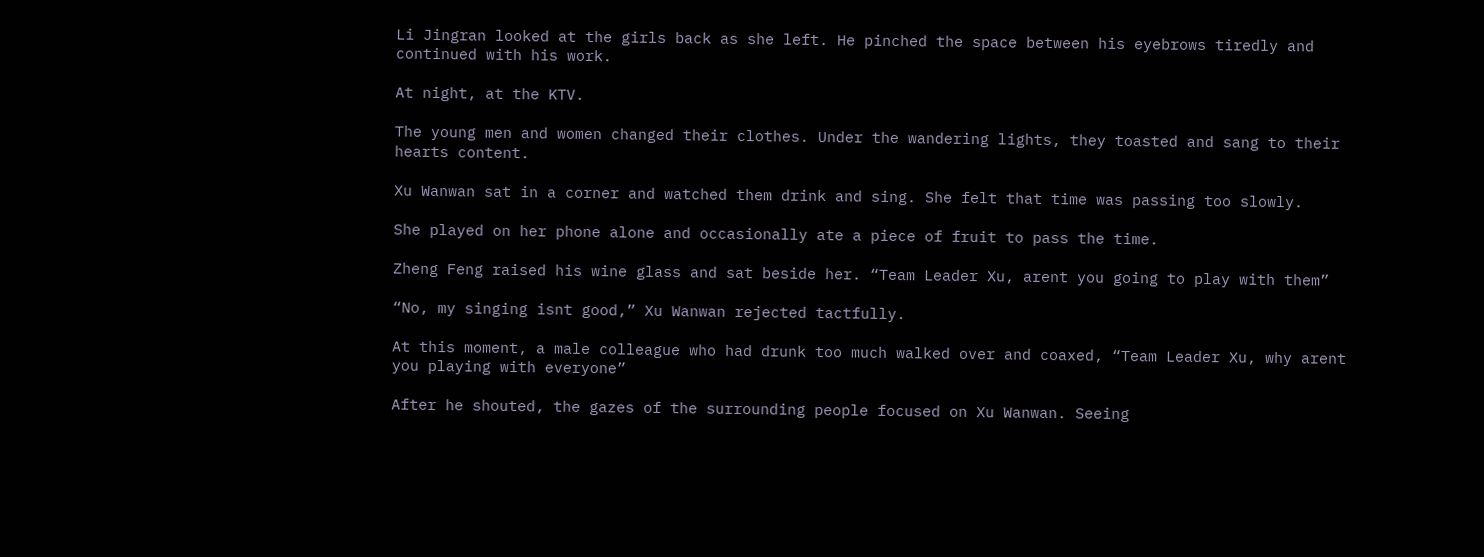Li Jingran looked at the girls back as she left. He pinched the space between his eyebrows tiredly and continued with his work.

At night, at the KTV.

The young men and women changed their clothes. Under the wandering lights, they toasted and sang to their hearts content.

Xu Wanwan sat in a corner and watched them drink and sing. She felt that time was passing too slowly.

She played on her phone alone and occasionally ate a piece of fruit to pass the time.

Zheng Feng raised his wine glass and sat beside her. “Team Leader Xu, arent you going to play with them”

“No, my singing isnt good,” Xu Wanwan rejected tactfully.

At this moment, a male colleague who had drunk too much walked over and coaxed, “Team Leader Xu, why arent you playing with everyone”

After he shouted, the gazes of the surrounding people focused on Xu Wanwan. Seeing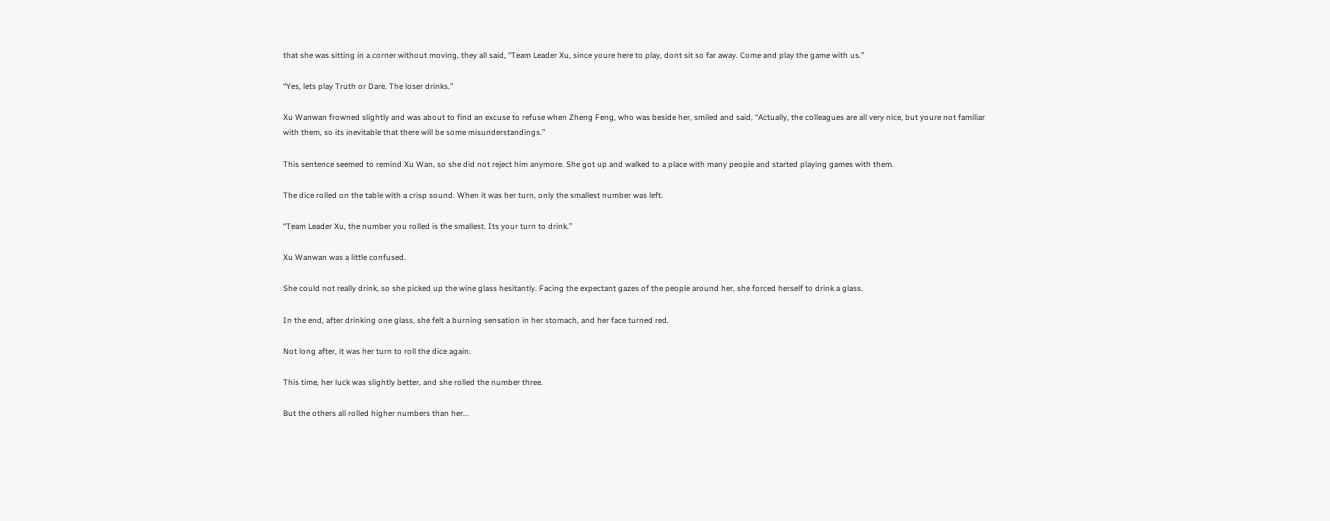that she was sitting in a corner without moving, they all said, “Team Leader Xu, since youre here to play, dont sit so far away. Come and play the game with us.”

“Yes, lets play Truth or Dare. The loser drinks.”

Xu Wanwan frowned slightly and was about to find an excuse to refuse when Zheng Feng, who was beside her, smiled and said, “Actually, the colleagues are all very nice, but youre not familiar with them, so its inevitable that there will be some misunderstandings.”

This sentence seemed to remind Xu Wan, so she did not reject him anymore. She got up and walked to a place with many people and started playing games with them.

The dice rolled on the table with a crisp sound. When it was her turn, only the smallest number was left.

“Team Leader Xu, the number you rolled is the smallest. Its your turn to drink.”

Xu Wanwan was a little confused.

She could not really drink, so she picked up the wine glass hesitantly. Facing the expectant gazes of the people around her, she forced herself to drink a glass.

In the end, after drinking one glass, she felt a burning sensation in her stomach, and her face turned red.

Not long after, it was her turn to roll the dice again.

This time, her luck was slightly better, and she rolled the number three.

But the others all rolled higher numbers than her...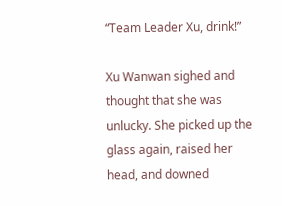“Team Leader Xu, drink!”

Xu Wanwan sighed and thought that she was unlucky. She picked up the glass again, raised her head, and downed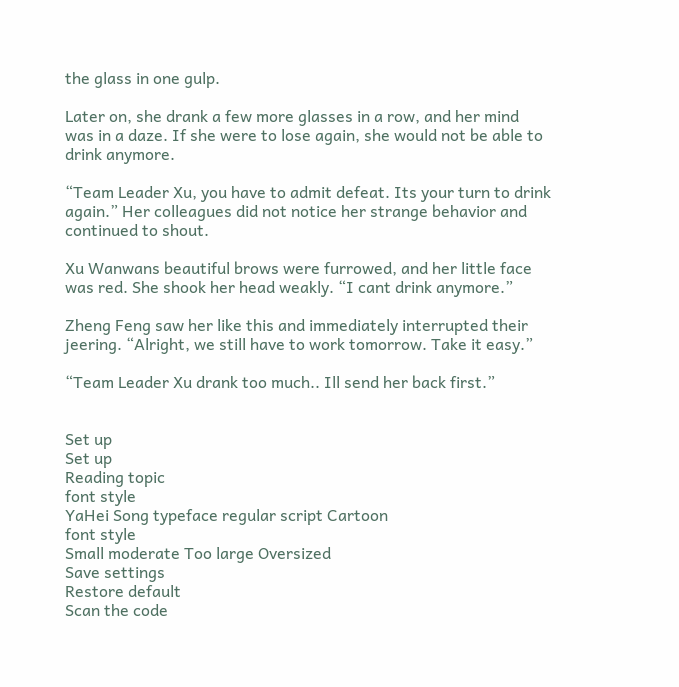the glass in one gulp.

Later on, she drank a few more glasses in a row, and her mind was in a daze. If she were to lose again, she would not be able to drink anymore.

“Team Leader Xu, you have to admit defeat. Its your turn to drink again.” Her colleagues did not notice her strange behavior and continued to shout.

Xu Wanwans beautiful brows were furrowed, and her little face was red. She shook her head weakly. “I cant drink anymore.”

Zheng Feng saw her like this and immediately interrupted their jeering. “Alright, we still have to work tomorrow. Take it easy.”

“Team Leader Xu drank too much.. Ill send her back first.”


Set up
Set up
Reading topic
font style
YaHei Song typeface regular script Cartoon
font style
Small moderate Too large Oversized
Save settings
Restore default
Scan the code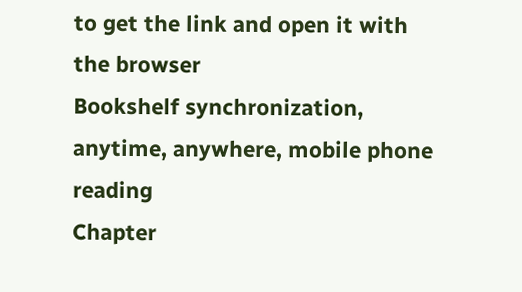to get the link and open it with the browser
Bookshelf synchronization, anytime, anywhere, mobile phone reading
Chapter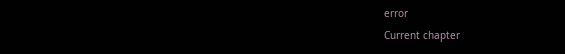error
Current chapter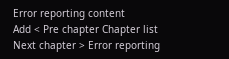Error reporting content
Add < Pre chapter Chapter list Next chapter > Error reporting